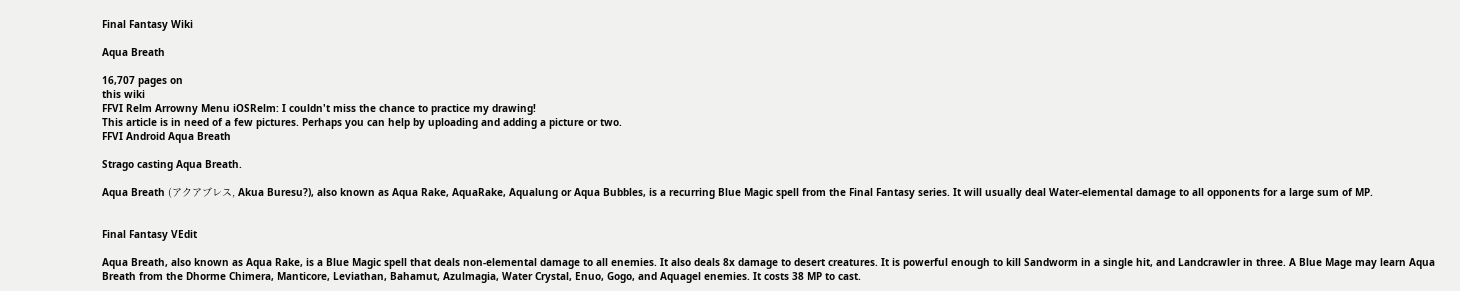Final Fantasy Wiki

Aqua Breath

16,707 pages on
this wiki
FFVI Relm Arrowny Menu iOSRelm: I couldn't miss the chance to practice my drawing!
This article is in need of a few pictures. Perhaps you can help by uploading and adding a picture or two.
FFVI Android Aqua Breath

Strago casting Aqua Breath.

Aqua Breath (アクアブレス, Akua Buresu?), also known as Aqua Rake, AquaRake, Aqualung or Aqua Bubbles, is a recurring Blue Magic spell from the Final Fantasy series. It will usually deal Water-elemental damage to all opponents for a large sum of MP.


Final Fantasy VEdit

Aqua Breath, also known as Aqua Rake, is a Blue Magic spell that deals non-elemental damage to all enemies. It also deals 8x damage to desert creatures. It is powerful enough to kill Sandworm in a single hit, and Landcrawler in three. A Blue Mage may learn Aqua Breath from the Dhorme Chimera, Manticore, Leviathan, Bahamut, Azulmagia, Water Crystal, Enuo, Gogo, and Aquagel enemies. It costs 38 MP to cast.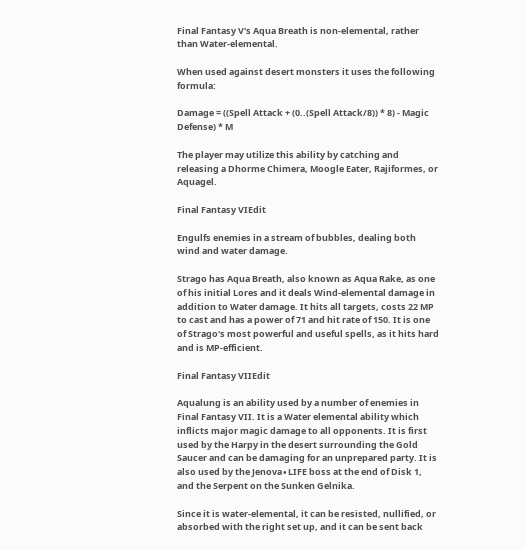Final Fantasy V's Aqua Breath is non-elemental, rather than Water-elemental.

When used against desert monsters it uses the following formula:

Damage = ((Spell Attack + (0..(Spell Attack/8)) * 8) - Magic Defense) * M

The player may utilize this ability by catching and releasing a Dhorme Chimera, Moogle Eater, Rajiformes, or Aquagel.

Final Fantasy VIEdit

Engulfs enemies in a stream of bubbles, dealing both wind and water damage.

Strago has Aqua Breath, also known as Aqua Rake, as one of his initial Lores and it deals Wind-elemental damage in addition to Water damage. It hits all targets, costs 22 MP to cast and has a power of 71 and hit rate of 150. It is one of Strago's most powerful and useful spells, as it hits hard and is MP-efficient.

Final Fantasy VIIEdit

Aqualung is an ability used by a number of enemies in Final Fantasy VII. It is a Water elemental ability which inflicts major magic damage to all opponents. It is first used by the Harpy in the desert surrounding the Gold Saucer and can be damaging for an unprepared party. It is also used by the Jenova∙LIFE boss at the end of Disk 1, and the Serpent on the Sunken Gelnika.

Since it is water-elemental, it can be resisted, nullified, or absorbed with the right set up, and it can be sent back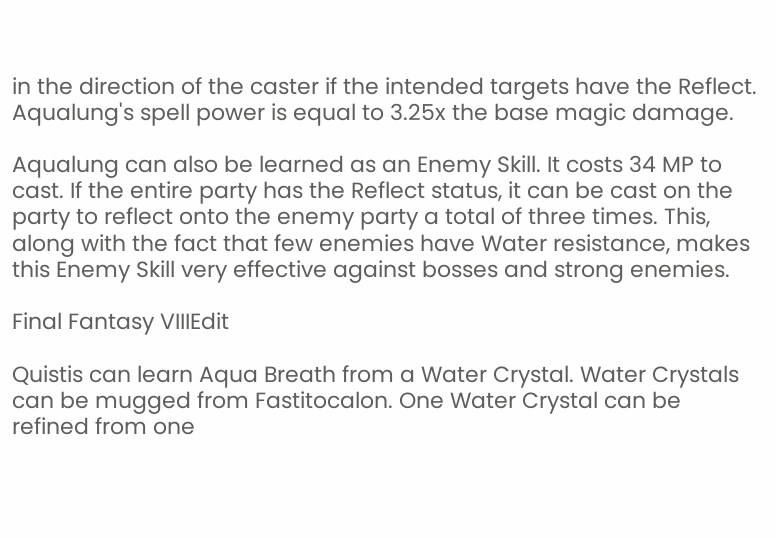in the direction of the caster if the intended targets have the Reflect. Aqualung's spell power is equal to 3.25x the base magic damage.

Aqualung can also be learned as an Enemy Skill. It costs 34 MP to cast. If the entire party has the Reflect status, it can be cast on the party to reflect onto the enemy party a total of three times. This, along with the fact that few enemies have Water resistance, makes this Enemy Skill very effective against bosses and strong enemies.

Final Fantasy VIIIEdit

Quistis can learn Aqua Breath from a Water Crystal. Water Crystals can be mugged from Fastitocalon. One Water Crystal can be refined from one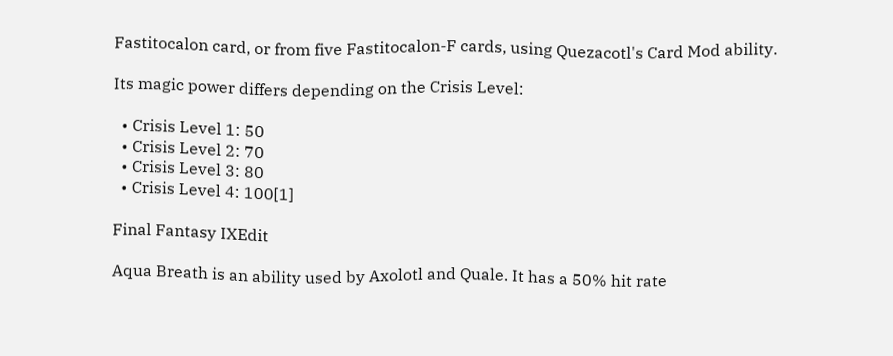Fastitocalon card, or from five Fastitocalon-F cards, using Quezacotl's Card Mod ability.

Its magic power differs depending on the Crisis Level:

  • Crisis Level 1: 50
  • Crisis Level 2: 70
  • Crisis Level 3: 80
  • Crisis Level 4: 100[1]

Final Fantasy IXEdit

Aqua Breath is an ability used by Axolotl and Quale. It has a 50% hit rate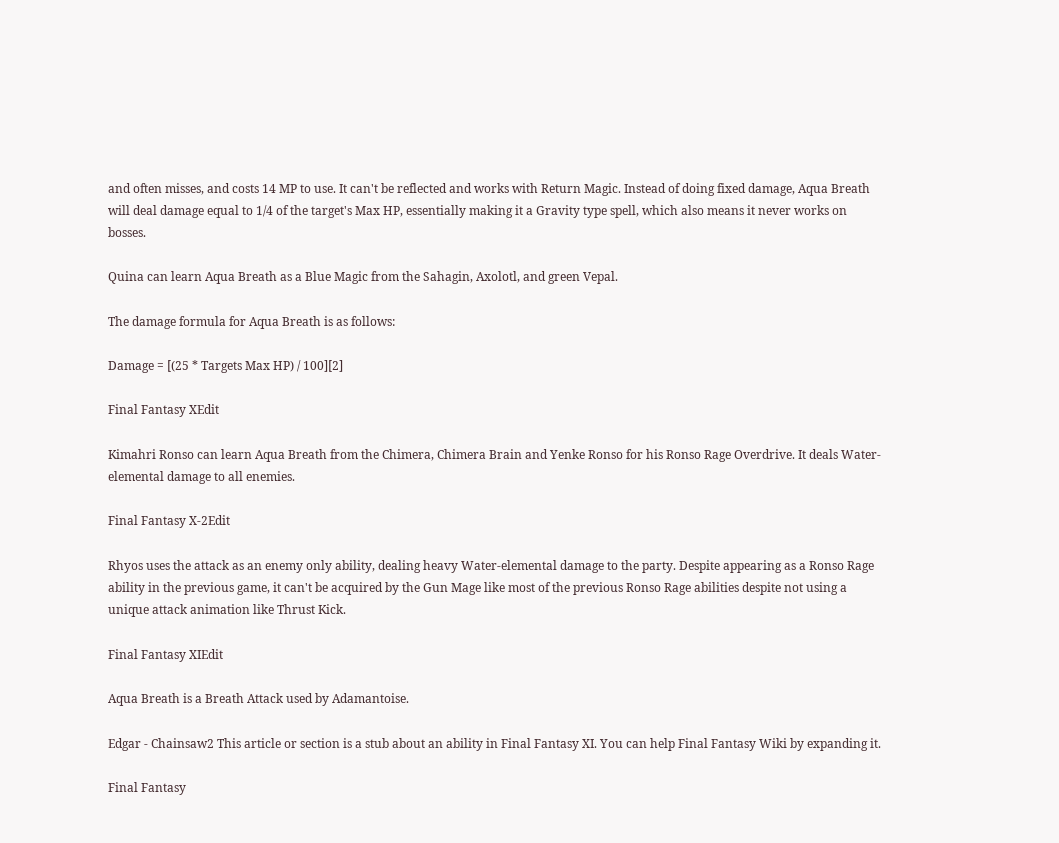and often misses, and costs 14 MP to use. It can't be reflected and works with Return Magic. Instead of doing fixed damage, Aqua Breath will deal damage equal to 1/4 of the target's Max HP, essentially making it a Gravity type spell, which also means it never works on bosses.

Quina can learn Aqua Breath as a Blue Magic from the Sahagin, Axolotl, and green Vepal.

The damage formula for Aqua Breath is as follows:

Damage = [(25 * Targets Max HP) / 100][2]

Final Fantasy XEdit

Kimahri Ronso can learn Aqua Breath from the Chimera, Chimera Brain and Yenke Ronso for his Ronso Rage Overdrive. It deals Water-elemental damage to all enemies.

Final Fantasy X-2Edit

Rhyos uses the attack as an enemy only ability, dealing heavy Water-elemental damage to the party. Despite appearing as a Ronso Rage ability in the previous game, it can't be acquired by the Gun Mage like most of the previous Ronso Rage abilities despite not using a unique attack animation like Thrust Kick.

Final Fantasy XIEdit

Aqua Breath is a Breath Attack used by Adamantoise.

Edgar - Chainsaw2 This article or section is a stub about an ability in Final Fantasy XI. You can help Final Fantasy Wiki by expanding it.

Final Fantasy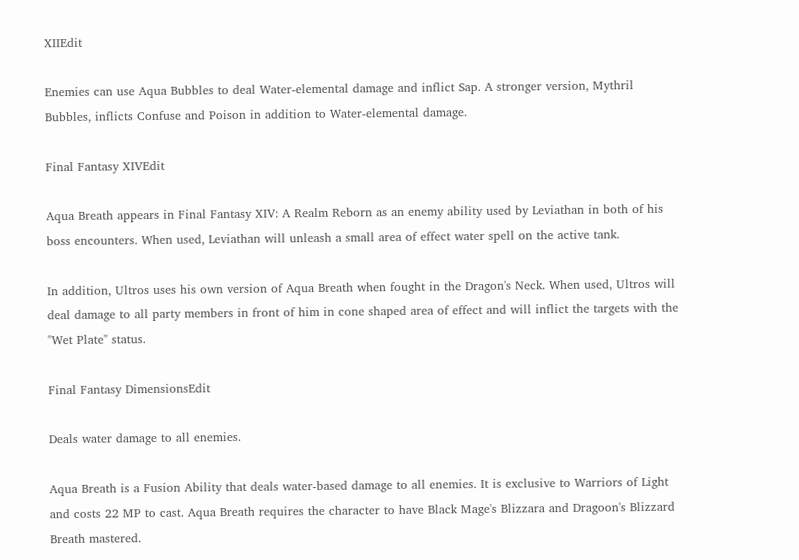XIIEdit

Enemies can use Aqua Bubbles to deal Water-elemental damage and inflict Sap. A stronger version, Mythril Bubbles, inflicts Confuse and Poison in addition to Water-elemental damage.

Final Fantasy XIVEdit

Aqua Breath appears in Final Fantasy XIV: A Realm Reborn as an enemy ability used by Leviathan in both of his boss encounters. When used, Leviathan will unleash a small area of effect water spell on the active tank.

In addition, Ultros uses his own version of Aqua Breath when fought in the Dragon's Neck. When used, Ultros will deal damage to all party members in front of him in cone shaped area of effect and will inflict the targets with the "Wet Plate" status.

Final Fantasy DimensionsEdit

Deals water damage to all enemies.

Aqua Breath is a Fusion Ability that deals water-based damage to all enemies. It is exclusive to Warriors of Light and costs 22 MP to cast. Aqua Breath requires the character to have Black Mage's Blizzara and Dragoon's Blizzard Breath mastered.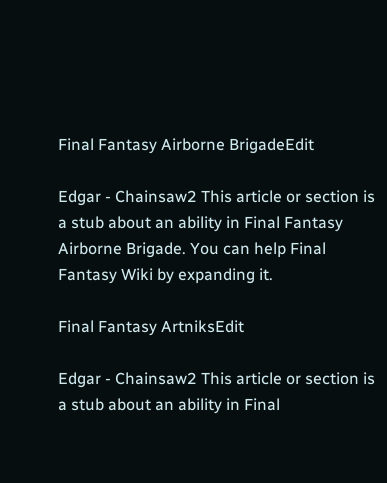Final Fantasy Airborne BrigadeEdit

Edgar - Chainsaw2 This article or section is a stub about an ability in Final Fantasy Airborne Brigade. You can help Final Fantasy Wiki by expanding it.

Final Fantasy ArtniksEdit

Edgar - Chainsaw2 This article or section is a stub about an ability in Final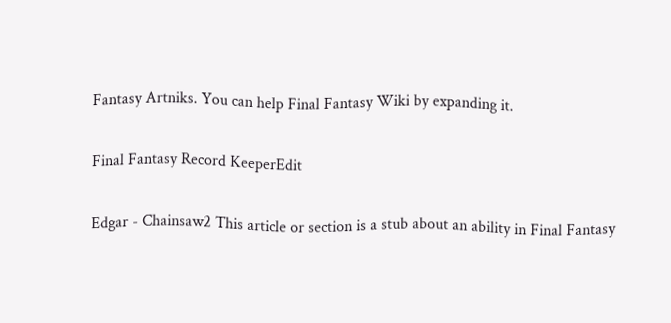Fantasy Artniks. You can help Final Fantasy Wiki by expanding it.

Final Fantasy Record KeeperEdit

Edgar - Chainsaw2 This article or section is a stub about an ability in Final Fantasy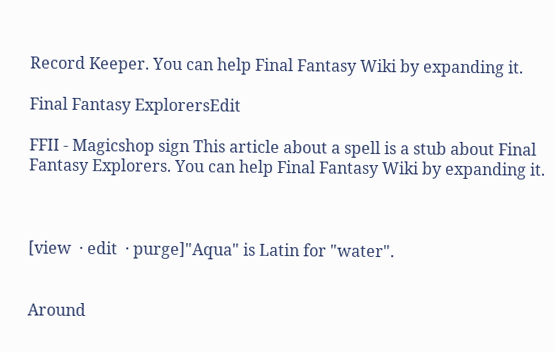Record Keeper. You can help Final Fantasy Wiki by expanding it.

Final Fantasy ExplorersEdit

FFII - Magicshop sign This article about a spell is a stub about Final Fantasy Explorers. You can help Final Fantasy Wiki by expanding it.



[view  · edit  · purge]"Aqua" is Latin for "water".


Around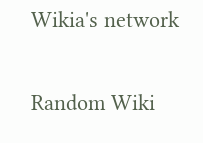Wikia's network

Random Wiki